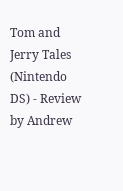Tom and Jerry Tales (Nintendo DS) - Review by Andrew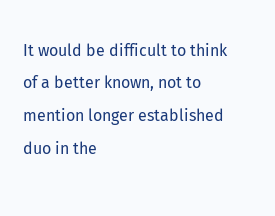It would be difficult to think of a better known, not to mention longer established duo in the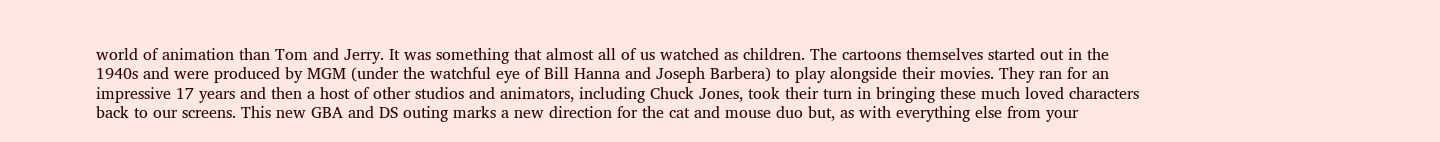world of animation than Tom and Jerry. It was something that almost all of us watched as children. The cartoons themselves started out in the 1940s and were produced by MGM (under the watchful eye of Bill Hanna and Joseph Barbera) to play alongside their movies. They ran for an impressive 17 years and then a host of other studios and animators, including Chuck Jones, took their turn in bringing these much loved characters back to our screens. This new GBA and DS outing marks a new direction for the cat and mouse duo but, as with everything else from your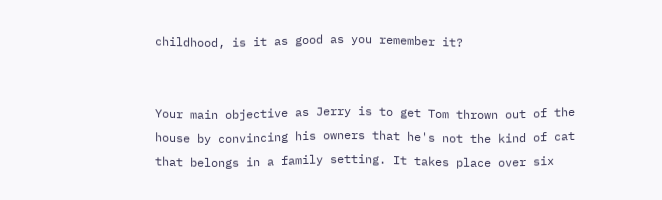childhood, is it as good as you remember it?


Your main objective as Jerry is to get Tom thrown out of the house by convincing his owners that he's not the kind of cat that belongs in a family setting. It takes place over six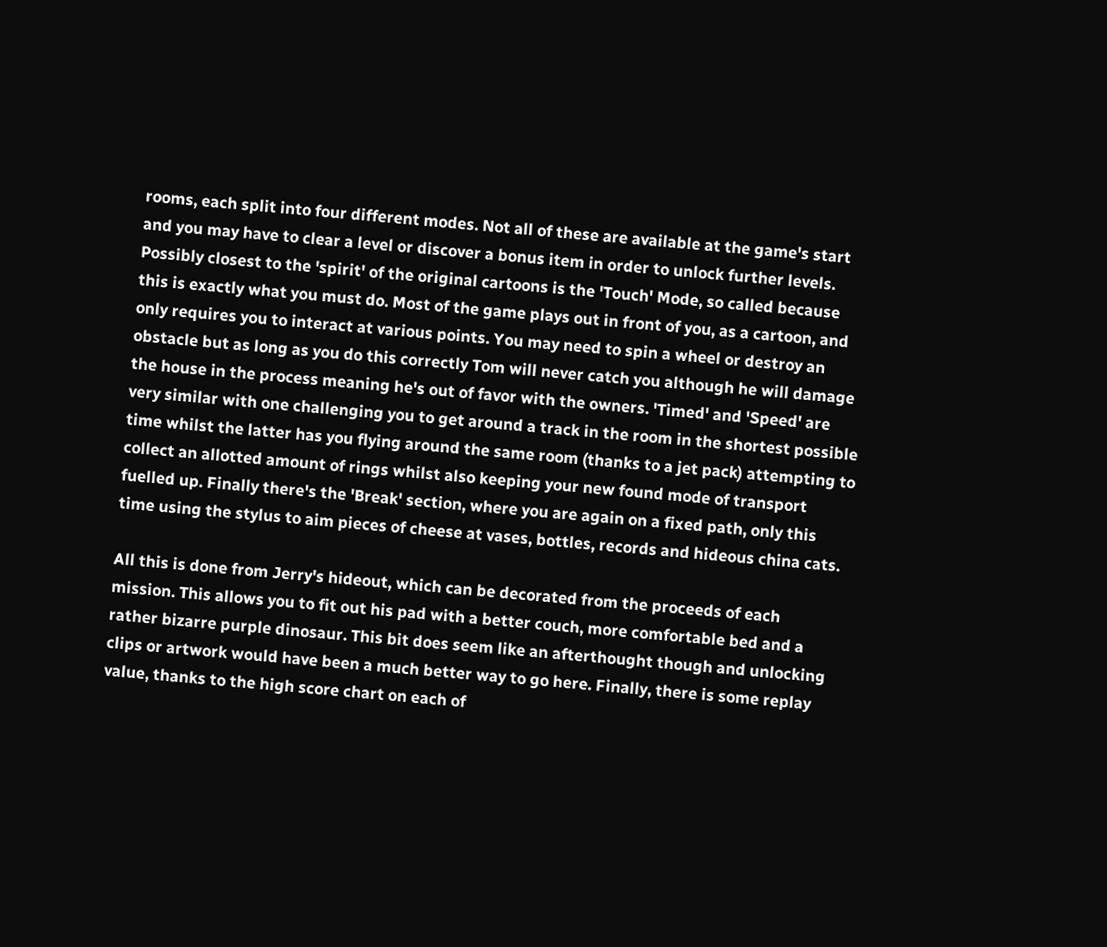rooms, each split into four different modes. Not all of these are available at the game's start and you may have to clear a level or discover a bonus item in order to unlock further levels. Possibly closest to the 'spirit' of the original cartoons is the 'Touch' Mode, so called because this is exactly what you must do. Most of the game plays out in front of you, as a cartoon, and only requires you to interact at various points. You may need to spin a wheel or destroy an obstacle but as long as you do this correctly Tom will never catch you although he will damage the house in the process meaning he's out of favor with the owners. 'Timed' and 'Speed' are very similar with one challenging you to get around a track in the room in the shortest possible time whilst the latter has you flying around the same room (thanks to a jet pack) attempting to collect an allotted amount of rings whilst also keeping your new found mode of transport fuelled up. Finally there's the 'Break' section, where you are again on a fixed path, only this time using the stylus to aim pieces of cheese at vases, bottles, records and hideous china cats.

All this is done from Jerry's hideout, which can be decorated from the proceeds of each mission. This allows you to fit out his pad with a better couch, more comfortable bed and a rather bizarre purple dinosaur. This bit does seem like an afterthought though and unlocking clips or artwork would have been a much better way to go here. Finally, there is some replay value, thanks to the high score chart on each of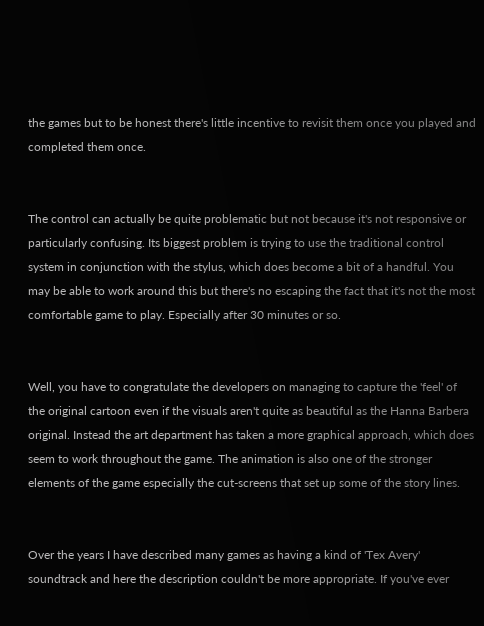the games but to be honest there's little incentive to revisit them once you played and completed them once.


The control can actually be quite problematic but not because it's not responsive or particularly confusing. Its biggest problem is trying to use the traditional control system in conjunction with the stylus, which does become a bit of a handful. You may be able to work around this but there's no escaping the fact that it's not the most comfortable game to play. Especially after 30 minutes or so.


Well, you have to congratulate the developers on managing to capture the 'feel' of the original cartoon even if the visuals aren't quite as beautiful as the Hanna Barbera original. Instead the art department has taken a more graphical approach, which does seem to work throughout the game. The animation is also one of the stronger elements of the game especially the cut-screens that set up some of the story lines.


Over the years I have described many games as having a kind of 'Tex Avery' soundtrack and here the description couldn't be more appropriate. If you've ever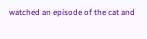watched an episode of the cat and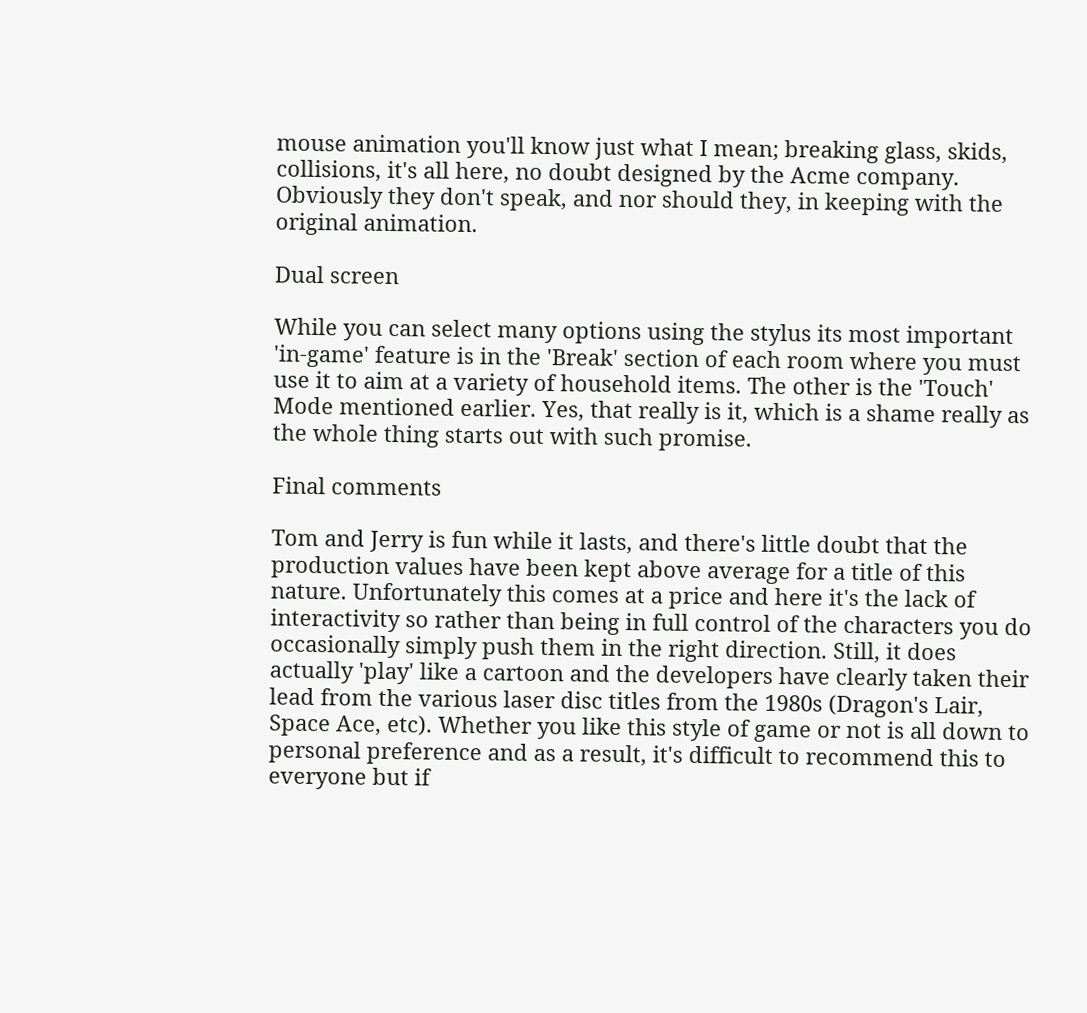mouse animation you'll know just what I mean; breaking glass, skids, collisions, it's all here, no doubt designed by the Acme company. Obviously they don't speak, and nor should they, in keeping with the original animation.

Dual screen

While you can select many options using the stylus its most important 'in-game' feature is in the 'Break' section of each room where you must use it to aim at a variety of household items. The other is the 'Touch' Mode mentioned earlier. Yes, that really is it, which is a shame really as the whole thing starts out with such promise.

Final comments

Tom and Jerry is fun while it lasts, and there's little doubt that the production values have been kept above average for a title of this nature. Unfortunately this comes at a price and here it's the lack of interactivity so rather than being in full control of the characters you do occasionally simply push them in the right direction. Still, it does actually 'play' like a cartoon and the developers have clearly taken their lead from the various laser disc titles from the 1980s (Dragon's Lair, Space Ace, etc). Whether you like this style of game or not is all down to personal preference and as a result, it's difficult to recommend this to everyone but if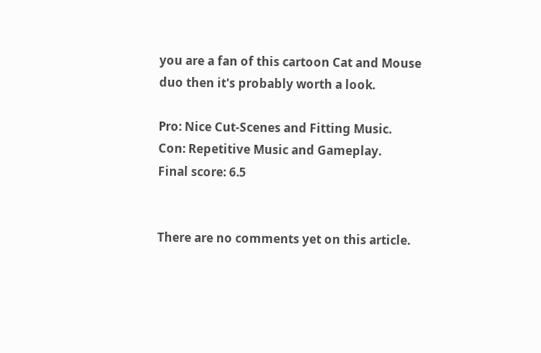you are a fan of this cartoon Cat and Mouse duo then it's probably worth a look.

Pro: Nice Cut-Scenes and Fitting Music.
Con: Repetitive Music and Gameplay.
Final score: 6.5


There are no comments yet on this article.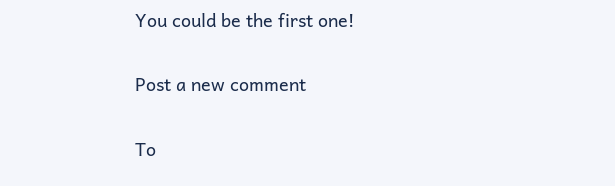You could be the first one!

Post a new comment

To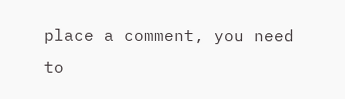place a comment, you need to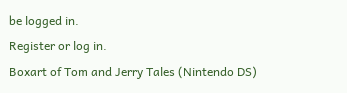be logged in.
Register or log in.
Boxart of Tom and Jerry Tales (Nintendo DS)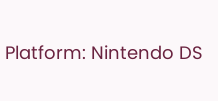Platform: Nintendo DS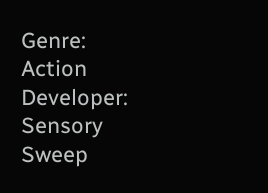Genre: Action
Developer: Sensory Sweep